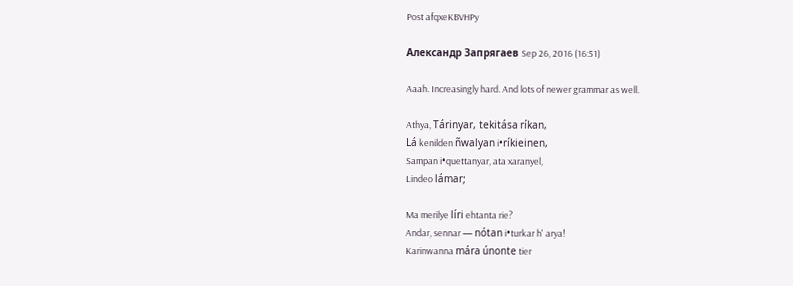Post afqxeKBVHPy

Александр Запрягаев Sep 26, 2016 (16:51)

Aaah. Increasingly hard. And lots of newer grammar as well.

Athya, Tárinyar, tekitása ríkan,
Lá kenilden ñwalyan i•ríkieinen,
Sampan i•quettanyar, ata xaranyel,
Lindeo lámar;

Ma merilye líri ehtanta rie?
Andar, sennar — nótan i•turkar h' arya!
Karinwanna mára únonte tier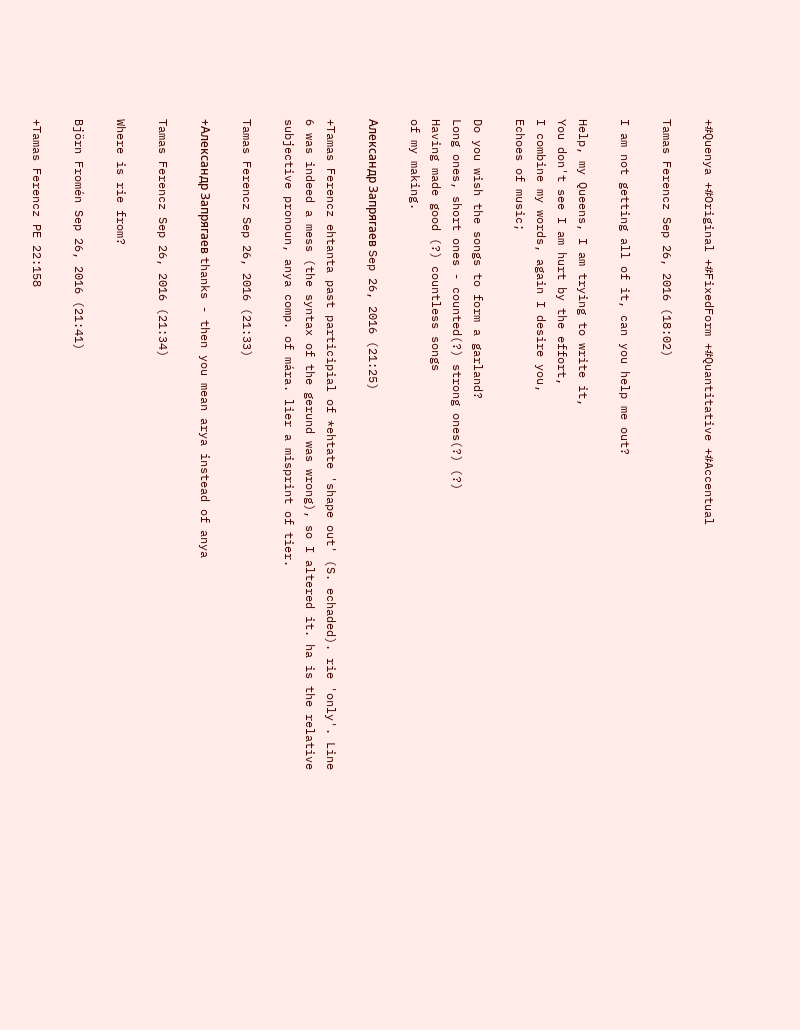+#Quenya +#Original +#FixedForm +#Quantitative +#Accentual

Tamas Ferencz Sep 26, 2016 (18:02)

I am not getting all of it, can you help me out?

Help, my Queens, I am trying to write it,
You don't see I am hurt by the effort,
I combine my words, again I desire you,
Echoes of music;

Do you wish the songs to form a garland?
Long ones, short ones - counted(?) strong ones(?) (?)
Having made good (?) countless songs
of my making.

Александр Запрягаев Sep 26, 2016 (21:25)

+Tamas Ferencz ehtanta past participial of *ehtate 'shape out' (S. echaded). rie 'only'. Line 6 was indeed a mess (the syntax of the gerund was wrong), so I altered it. ha is the relative subjective pronoun, anya comp. of mára. lier a misprint of tier.

Tamas Ferencz Sep 26, 2016 (21:33)

+Александр Запрягаев thanks - then you mean arya instead of anya

Tamas Ferencz Sep 26, 2016 (21:34)

Where is rie from?

Björn Fromén Sep 26, 2016 (21:41)

+Tamas Ferencz PE 22:158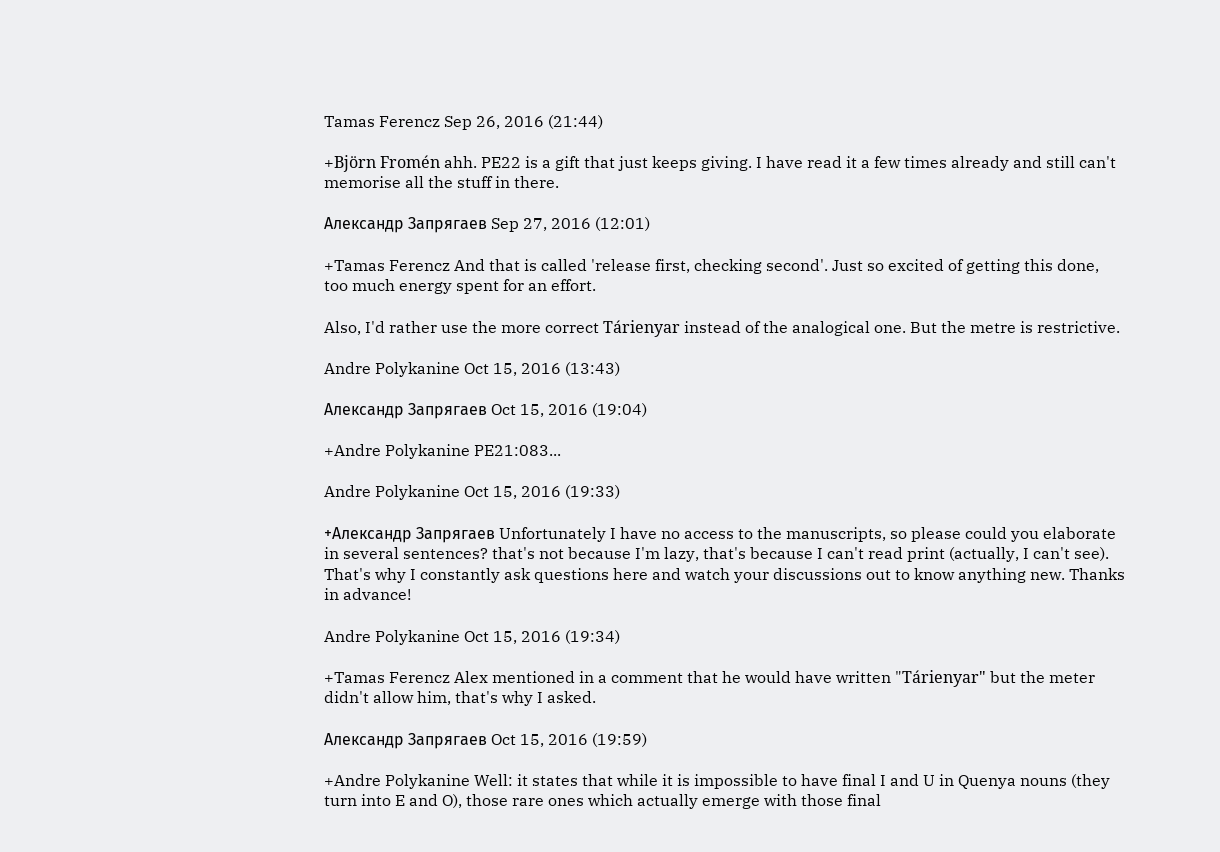Tamas Ferencz Sep 26, 2016 (21:44)

+Björn Fromén ahh. PE22 is a gift that just keeps giving. I have read it a few times already and still can't memorise all the stuff in there.

Александр Запрягаев Sep 27, 2016 (12:01)

+Tamas Ferencz And that is called 'release first, checking second'. Just so excited of getting this done, too much energy spent for an effort.

Also, I'd rather use the more correct Tárienyar instead of the analogical one. But the metre is restrictive.

Andre Polykanine Oct 15, 2016 (13:43)

Александр Запрягаев Oct 15, 2016 (19:04)

+Andre Polykanine PE21:083...

Andre Polykanine Oct 15, 2016 (19:33)

+Александр Запрягаев Unfortunately I have no access to the manuscripts, so please could you elaborate in several sentences? that's not because I'm lazy, that's because I can't read print (actually, I can't see). That's why I constantly ask questions here and watch your discussions out to know anything new. Thanks in advance!

Andre Polykanine Oct 15, 2016 (19:34)

+Tamas Ferencz Alex mentioned in a comment that he would have written "Tárienyar" but the meter didn't allow him, that's why I asked.

Александр Запрягаев Oct 15, 2016 (19:59)

+Andre Polykanine Well: it states that while it is impossible to have final I and U in Quenya nouns (they turn into E and O), those rare ones which actually emerge with those final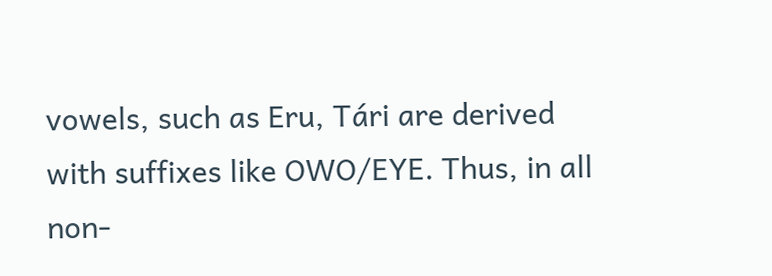vowels, such as Eru, Tári are derived with suffixes like OWO/EYE. Thus, in all non-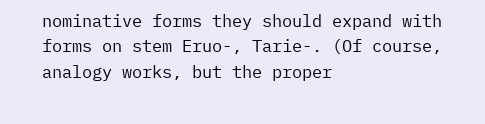nominative forms they should expand with forms on stem Eruo-, Tarie-. (Of course, analogy works, but the proper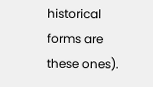historical forms are these ones).